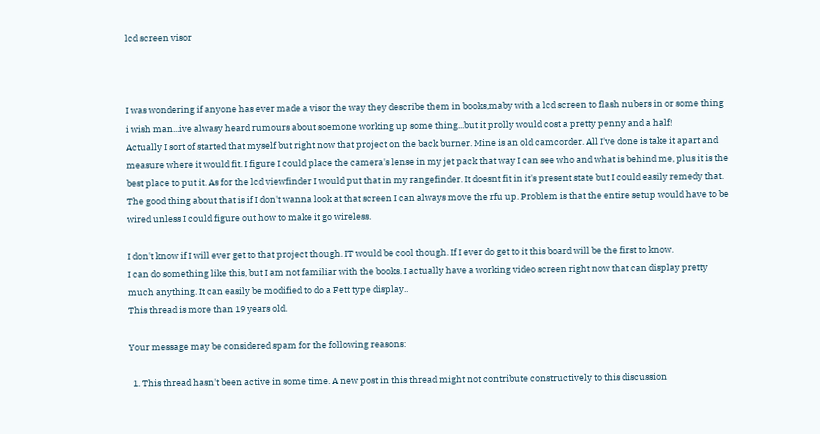lcd screen visor



I was wondering if anyone has ever made a visor the way they describe them in books,maby with a lcd screen to flash nubers in or some thing
i wish man...ive alwasy heard rumours about soemone working up some thing...but it prolly would cost a pretty penny and a half!
Actually I sort of started that myself but right now that project on the back burner. Mine is an old camcorder. All I've done is take it apart and measure where it would fit. I figure I could place the camera's lense in my jet pack that way I can see who and what is behind me, plus it is the best place to put it. As for the lcd viewfinder I would put that in my rangefinder. It doesnt fit in it's present state but I could easily remedy that. The good thing about that is if I don't wanna look at that screen I can always move the rfu up. Problem is that the entire setup would have to be wired unless I could figure out how to make it go wireless.

I don't know if I will ever get to that project though. IT would be cool though. If I ever do get to it this board will be the first to know.
I can do something like this, but I am not familiar with the books. I actually have a working video screen right now that can display pretty much anything. It can easily be modified to do a Fett type display..
This thread is more than 19 years old.

Your message may be considered spam for the following reasons:

  1. This thread hasn't been active in some time. A new post in this thread might not contribute constructively to this discussion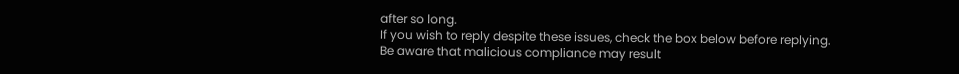after so long.
If you wish to reply despite these issues, check the box below before replying.
Be aware that malicious compliance may result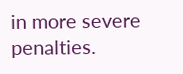in more severe penalties.